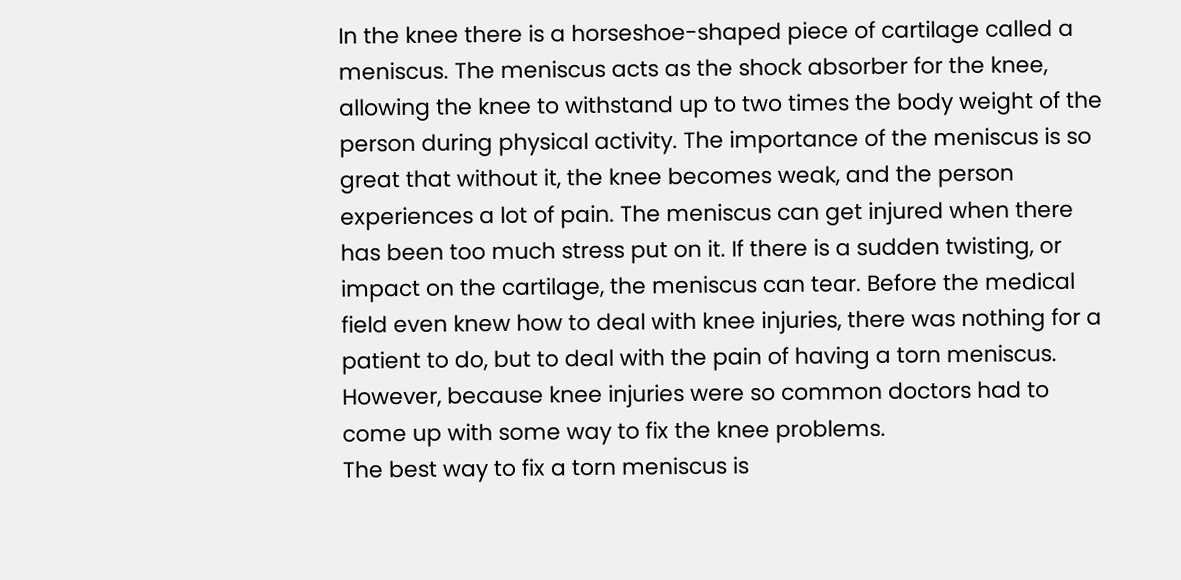In the knee there is a horseshoe-shaped piece of cartilage called a meniscus. The meniscus acts as the shock absorber for the knee, allowing the knee to withstand up to two times the body weight of the person during physical activity. The importance of the meniscus is so great that without it, the knee becomes weak, and the person experiences a lot of pain. The meniscus can get injured when there has been too much stress put on it. If there is a sudden twisting, or impact on the cartilage, the meniscus can tear. Before the medical field even knew how to deal with knee injuries, there was nothing for a patient to do, but to deal with the pain of having a torn meniscus. However, because knee injuries were so common doctors had to come up with some way to fix the knee problems.
The best way to fix a torn meniscus is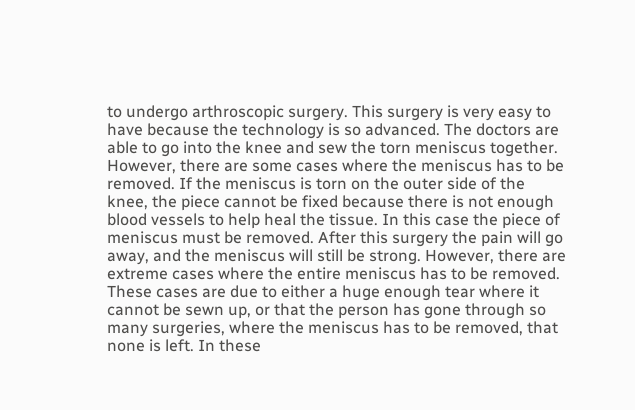to undergo arthroscopic surgery. This surgery is very easy to have because the technology is so advanced. The doctors are able to go into the knee and sew the torn meniscus together. However, there are some cases where the meniscus has to be removed. If the meniscus is torn on the outer side of the knee, the piece cannot be fixed because there is not enough blood vessels to help heal the tissue. In this case the piece of meniscus must be removed. After this surgery the pain will go away, and the meniscus will still be strong. However, there are extreme cases where the entire meniscus has to be removed. These cases are due to either a huge enough tear where it cannot be sewn up, or that the person has gone through so many surgeries, where the meniscus has to be removed, that none is left. In these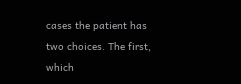cases the patient has two choices. The first, which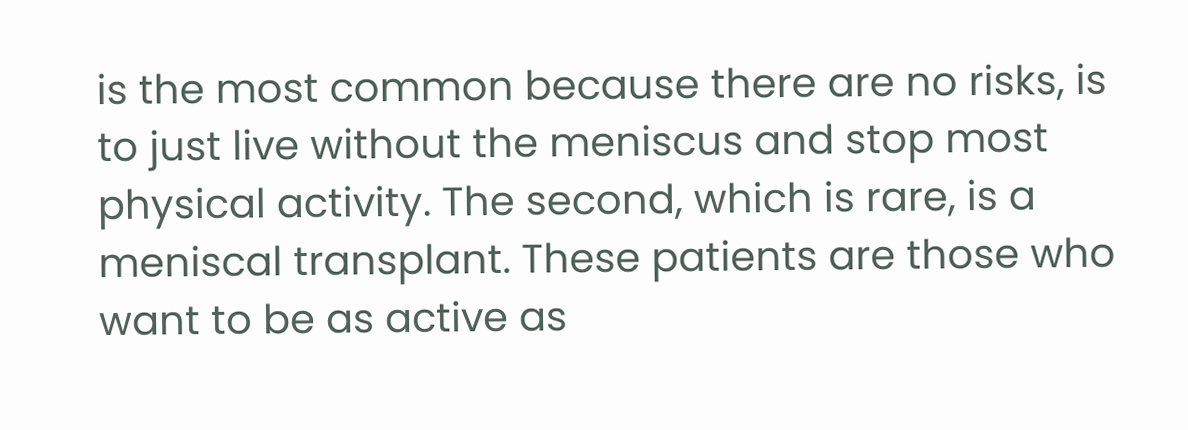is the most common because there are no risks, is to just live without the meniscus and stop most physical activity. The second, which is rare, is a meniscal transplant. These patients are those who want to be as active as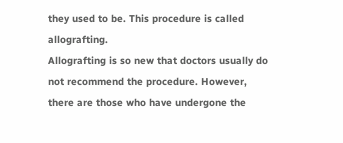they used to be. This procedure is called allografting.
Allografting is so new that doctors usually do not recommend the procedure. However, there are those who have undergone the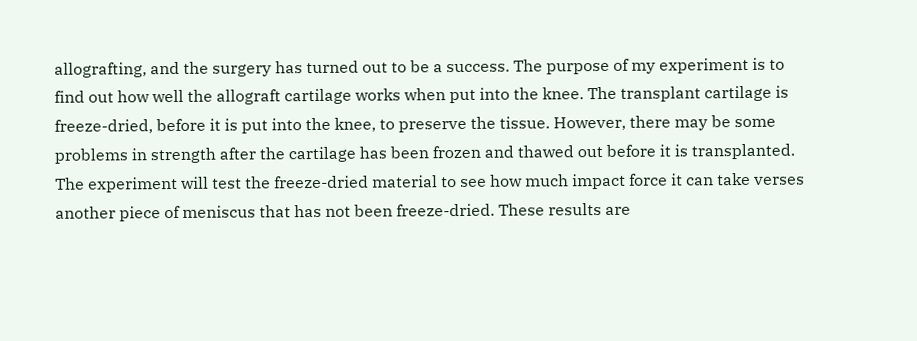allografting, and the surgery has turned out to be a success. The purpose of my experiment is to find out how well the allograft cartilage works when put into the knee. The transplant cartilage is freeze-dried, before it is put into the knee, to preserve the tissue. However, there may be some problems in strength after the cartilage has been frozen and thawed out before it is transplanted. The experiment will test the freeze-dried material to see how much impact force it can take verses another piece of meniscus that has not been freeze-dried. These results are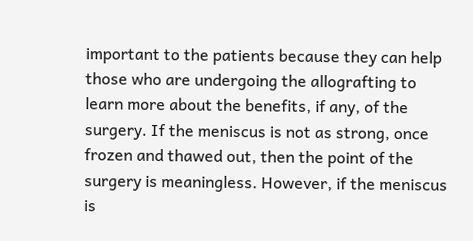important to the patients because they can help those who are undergoing the allografting to learn more about the benefits, if any, of the surgery. If the meniscus is not as strong, once frozen and thawed out, then the point of the surgery is meaningless. However, if the meniscus is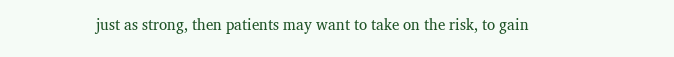just as strong, then patients may want to take on the risk, to gain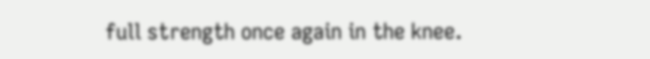full strength once again in the knee.